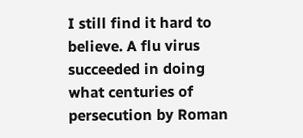I still find it hard to believe. A flu virus succeeded in doing what centuries of persecution by Roman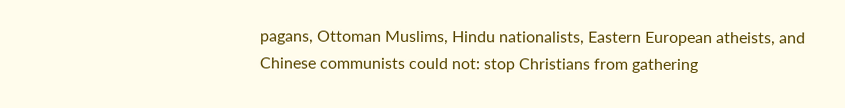pagans, Ottoman Muslims, Hindu nationalists, Eastern European atheists, and Chinese communists could not: stop Christians from gathering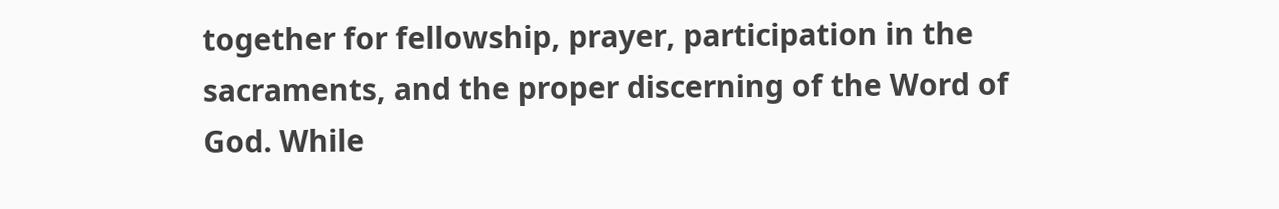together for fellowship, prayer, participation in the sacraments, and the proper discerning of the Word of God. While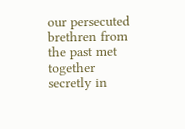our persecuted brethren from the past met together secretly in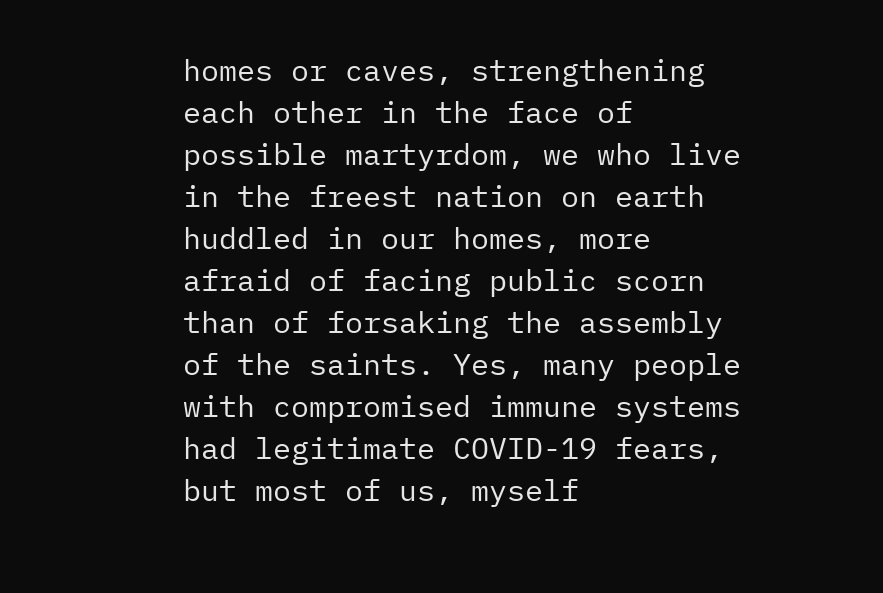homes or caves, strengthening each other in the face of possible martyrdom, we who live in the freest nation on earth huddled in our homes, more afraid of facing public scorn than of forsaking the assembly of the saints. Yes, many people with compromised immune systems had legitimate COVID-19 fears, but most of us, myself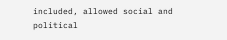included, allowed social and political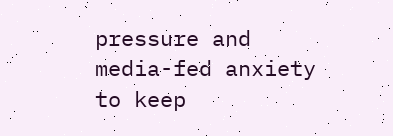pressure and media-fed anxiety to keep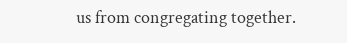us from congregating together.